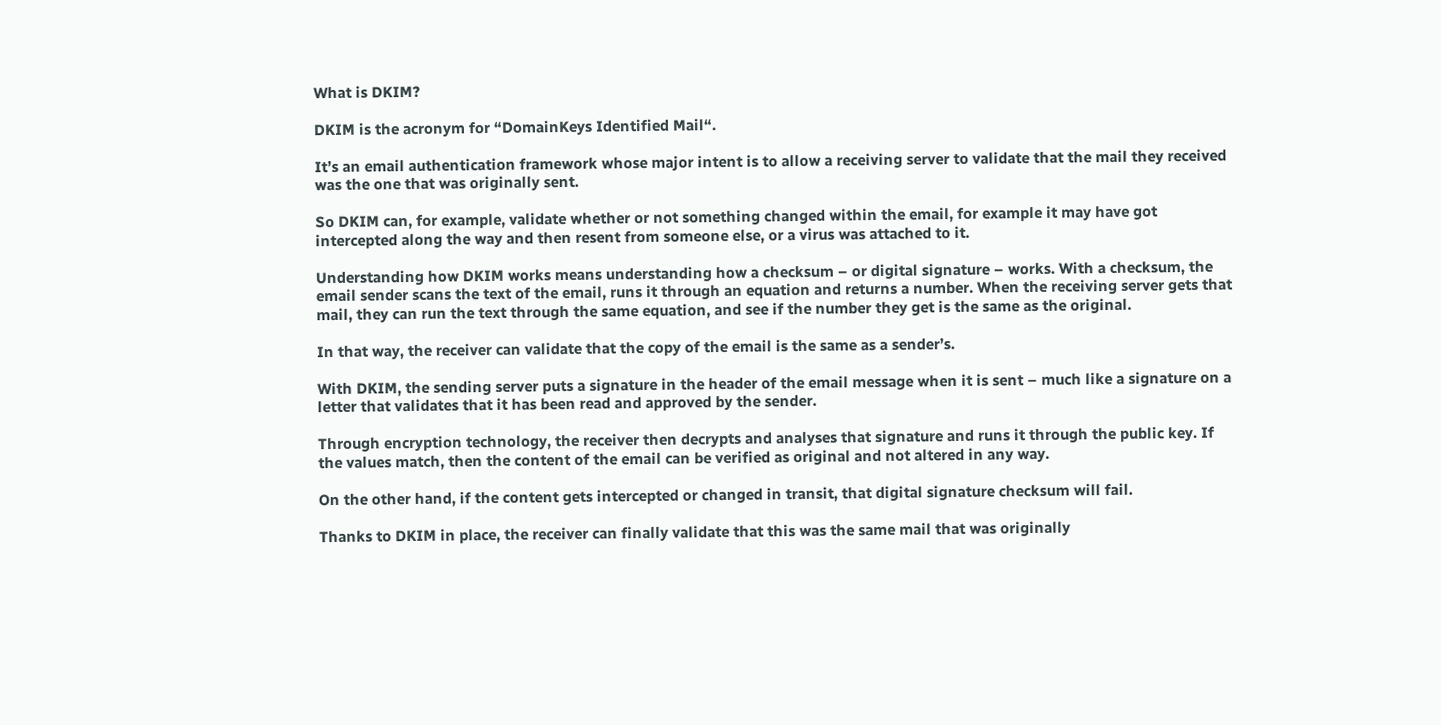What is DKIM?

DKIM is the acronym for “DomainKeys Identified Mail“.

It’s an email authentication framework whose major intent is to allow a receiving server to validate that the mail they received was the one that was originally sent.

So DKIM can, for example, validate whether or not something changed within the email, for example it may have got intercepted along the way and then resent from someone else, or a virus was attached to it.

Understanding how DKIM works means understanding how a checksum – or digital signature – works. With a checksum, the email sender scans the text of the email, runs it through an equation and returns a number. When the receiving server gets that mail, they can run the text through the same equation, and see if the number they get is the same as the original.

In that way, the receiver can validate that the copy of the email is the same as a sender’s.

With DKIM, the sending server puts a signature in the header of the email message when it is sent – much like a signature on a letter that validates that it has been read and approved by the sender.

Through encryption technology, the receiver then decrypts and analyses that signature and runs it through the public key. If the values match, then the content of the email can be verified as original and not altered in any way.

On the other hand, if the content gets intercepted or changed in transit, that digital signature checksum will fail.

Thanks to DKIM in place, the receiver can finally validate that this was the same mail that was originally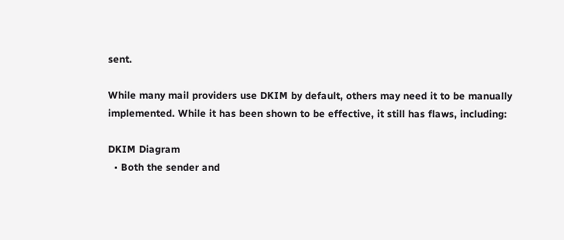sent.

While many mail providers use DKIM by default, others may need it to be manually implemented. While it has been shown to be effective, it still has flaws, including:

DKIM Diagram
  • Both the sender and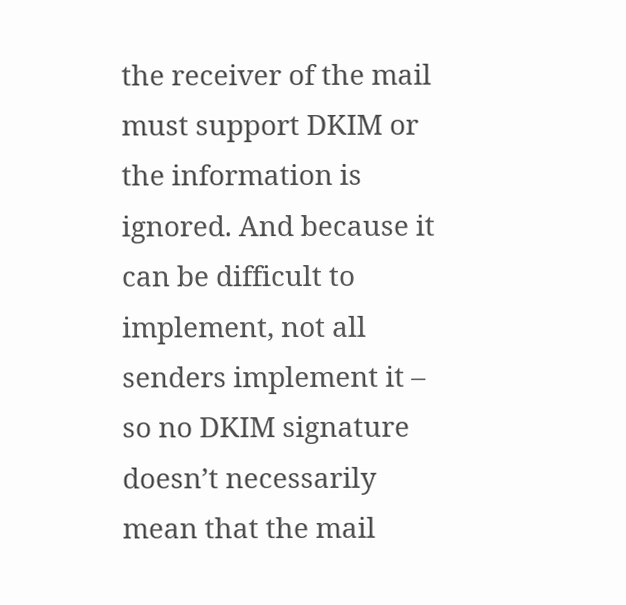the receiver of the mail must support DKIM or the information is ignored. And because it can be difficult to implement, not all senders implement it – so no DKIM signature doesn’t necessarily mean that the mail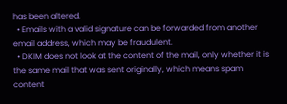has been altered.
  • Emails with a valid signature can be forwarded from another email address, which may be fraudulent.
  • DKIM does not look at the content of the mail, only whether it is the same mail that was sent originally, which means spam content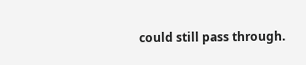could still pass through.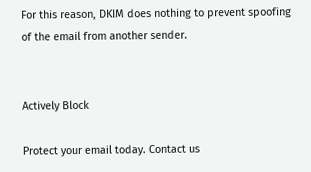For this reason, DKIM does nothing to prevent spoofing of the email from another sender.


Actively Block

Protect your email today. Contact us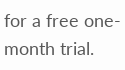for a free one-month trial.